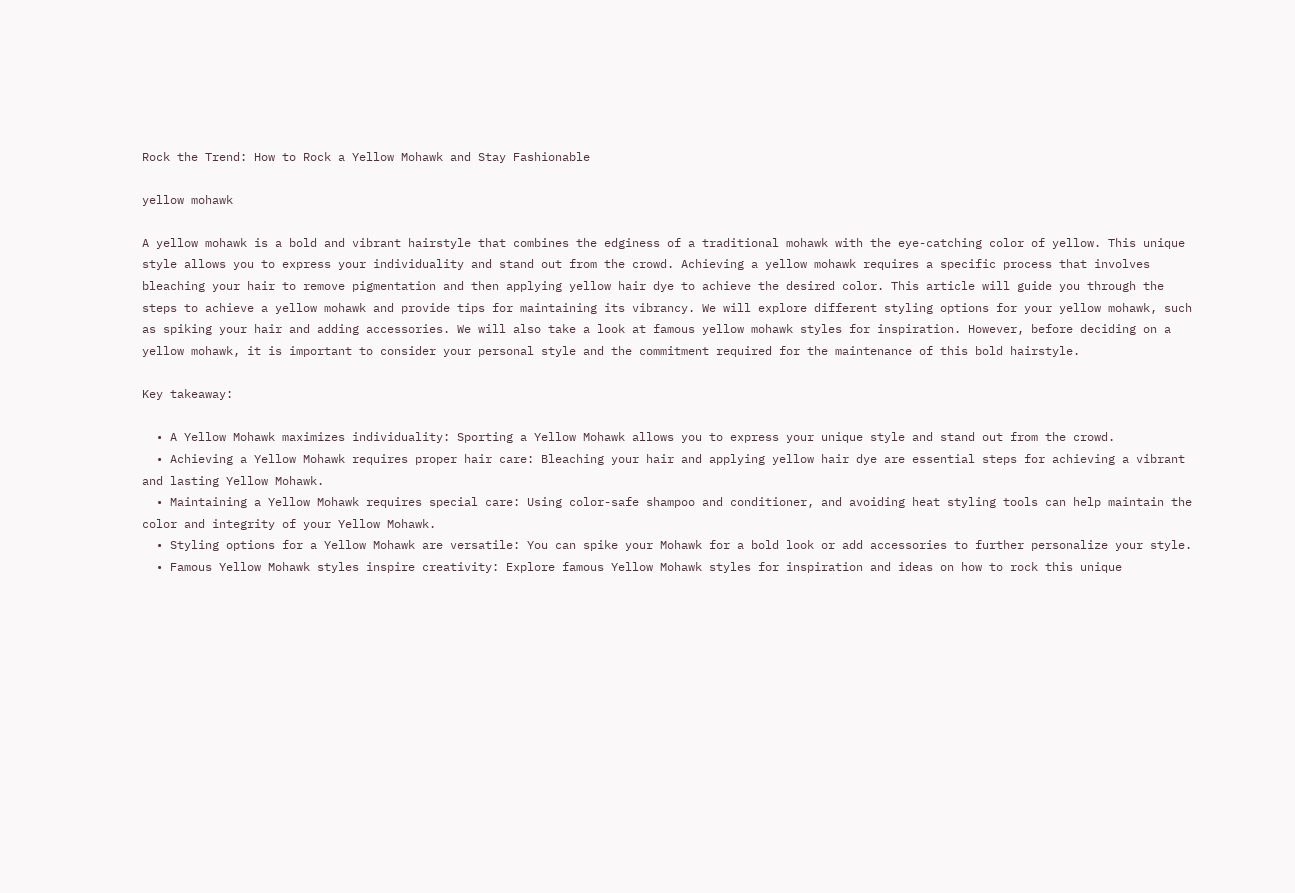Rock the Trend: How to Rock a Yellow Mohawk and Stay Fashionable

yellow mohawk

A yellow mohawk is a bold and vibrant hairstyle that combines the edginess of a traditional mohawk with the eye-catching color of yellow. This unique style allows you to express your individuality and stand out from the crowd. Achieving a yellow mohawk requires a specific process that involves bleaching your hair to remove pigmentation and then applying yellow hair dye to achieve the desired color. This article will guide you through the steps to achieve a yellow mohawk and provide tips for maintaining its vibrancy. We will explore different styling options for your yellow mohawk, such as spiking your hair and adding accessories. We will also take a look at famous yellow mohawk styles for inspiration. However, before deciding on a yellow mohawk, it is important to consider your personal style and the commitment required for the maintenance of this bold hairstyle.

Key takeaway:

  • A Yellow Mohawk maximizes individuality: Sporting a Yellow Mohawk allows you to express your unique style and stand out from the crowd.
  • Achieving a Yellow Mohawk requires proper hair care: Bleaching your hair and applying yellow hair dye are essential steps for achieving a vibrant and lasting Yellow Mohawk.
  • Maintaining a Yellow Mohawk requires special care: Using color-safe shampoo and conditioner, and avoiding heat styling tools can help maintain the color and integrity of your Yellow Mohawk.
  • Styling options for a Yellow Mohawk are versatile: You can spike your Mohawk for a bold look or add accessories to further personalize your style.
  • Famous Yellow Mohawk styles inspire creativity: Explore famous Yellow Mohawk styles for inspiration and ideas on how to rock this unique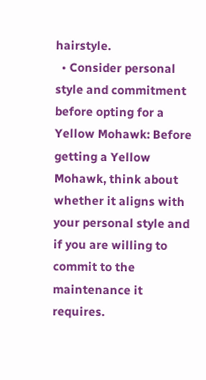hairstyle.
  • Consider personal style and commitment before opting for a Yellow Mohawk: Before getting a Yellow Mohawk, think about whether it aligns with your personal style and if you are willing to commit to the maintenance it requires.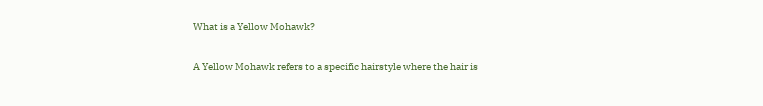What is a Yellow Mohawk?

A Yellow Mohawk refers to a specific hairstyle where the hair is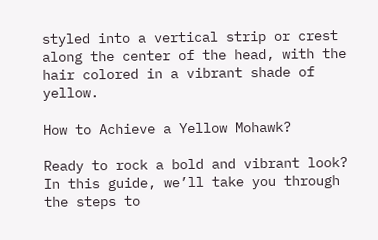styled into a vertical strip or crest along the center of the head, with the hair colored in a vibrant shade of yellow.

How to Achieve a Yellow Mohawk?

Ready to rock a bold and vibrant look? In this guide, we’ll take you through the steps to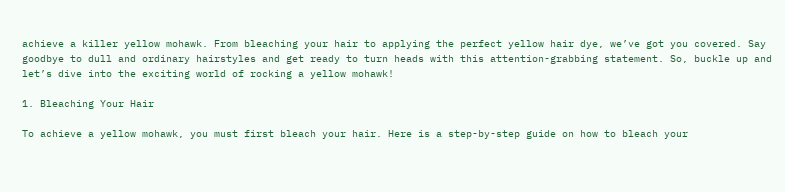achieve a killer yellow mohawk. From bleaching your hair to applying the perfect yellow hair dye, we’ve got you covered. Say goodbye to dull and ordinary hairstyles and get ready to turn heads with this attention-grabbing statement. So, buckle up and let’s dive into the exciting world of rocking a yellow mohawk!

1. Bleaching Your Hair

To achieve a yellow mohawk, you must first bleach your hair. Here is a step-by-step guide on how to bleach your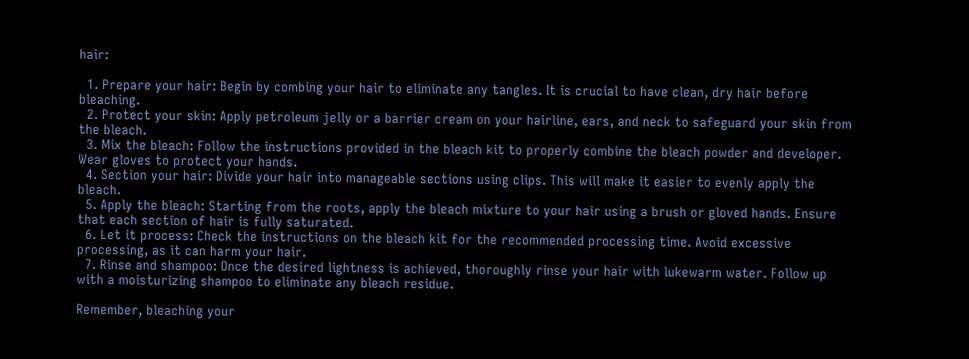hair:

  1. Prepare your hair: Begin by combing your hair to eliminate any tangles. It is crucial to have clean, dry hair before bleaching.
  2. Protect your skin: Apply petroleum jelly or a barrier cream on your hairline, ears, and neck to safeguard your skin from the bleach.
  3. Mix the bleach: Follow the instructions provided in the bleach kit to properly combine the bleach powder and developer. Wear gloves to protect your hands.
  4. Section your hair: Divide your hair into manageable sections using clips. This will make it easier to evenly apply the bleach.
  5. Apply the bleach: Starting from the roots, apply the bleach mixture to your hair using a brush or gloved hands. Ensure that each section of hair is fully saturated.
  6. Let it process: Check the instructions on the bleach kit for the recommended processing time. Avoid excessive processing, as it can harm your hair.
  7. Rinse and shampoo: Once the desired lightness is achieved, thoroughly rinse your hair with lukewarm water. Follow up with a moisturizing shampoo to eliminate any bleach residue.

Remember, bleaching your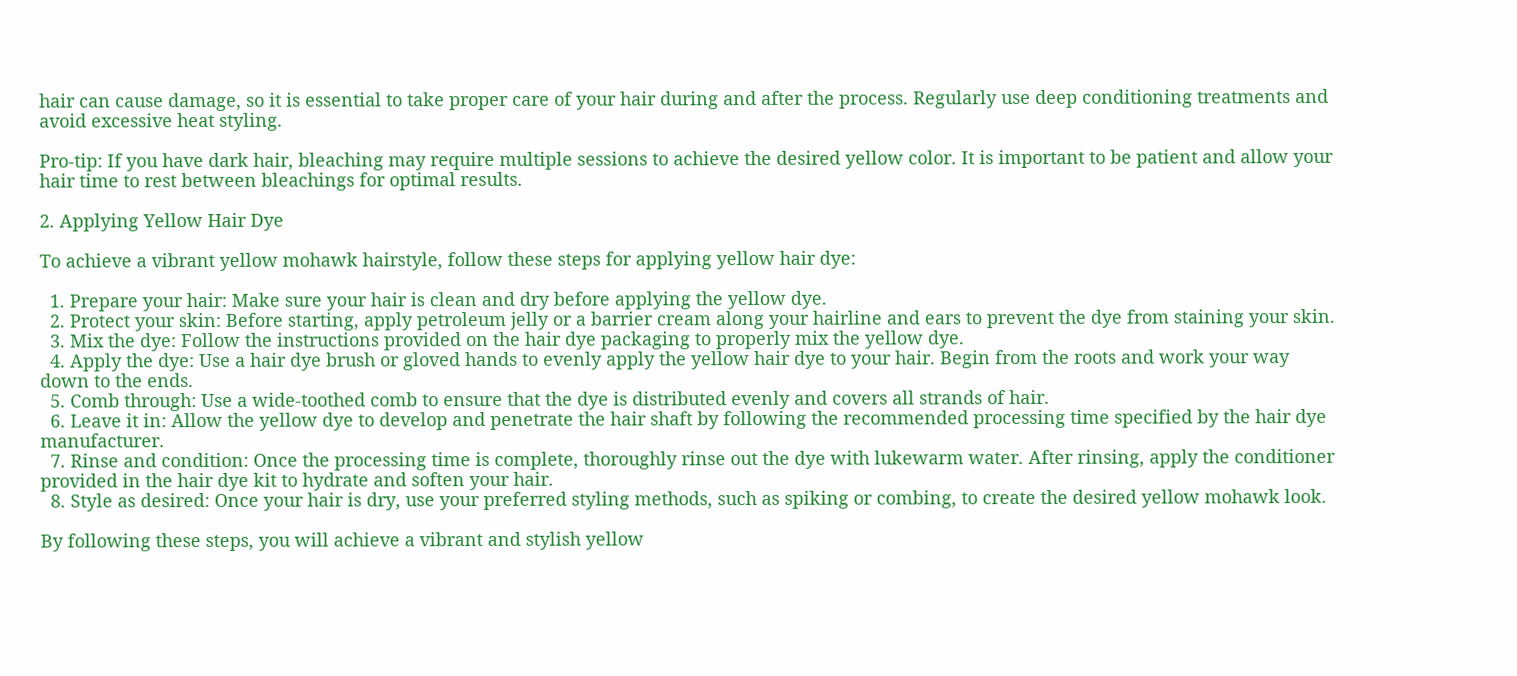hair can cause damage, so it is essential to take proper care of your hair during and after the process. Regularly use deep conditioning treatments and avoid excessive heat styling.

Pro-tip: If you have dark hair, bleaching may require multiple sessions to achieve the desired yellow color. It is important to be patient and allow your hair time to rest between bleachings for optimal results.

2. Applying Yellow Hair Dye

To achieve a vibrant yellow mohawk hairstyle, follow these steps for applying yellow hair dye:

  1. Prepare your hair: Make sure your hair is clean and dry before applying the yellow dye.
  2. Protect your skin: Before starting, apply petroleum jelly or a barrier cream along your hairline and ears to prevent the dye from staining your skin.
  3. Mix the dye: Follow the instructions provided on the hair dye packaging to properly mix the yellow dye.
  4. Apply the dye: Use a hair dye brush or gloved hands to evenly apply the yellow hair dye to your hair. Begin from the roots and work your way down to the ends.
  5. Comb through: Use a wide-toothed comb to ensure that the dye is distributed evenly and covers all strands of hair.
  6. Leave it in: Allow the yellow dye to develop and penetrate the hair shaft by following the recommended processing time specified by the hair dye manufacturer.
  7. Rinse and condition: Once the processing time is complete, thoroughly rinse out the dye with lukewarm water. After rinsing, apply the conditioner provided in the hair dye kit to hydrate and soften your hair.
  8. Style as desired: Once your hair is dry, use your preferred styling methods, such as spiking or combing, to create the desired yellow mohawk look.

By following these steps, you will achieve a vibrant and stylish yellow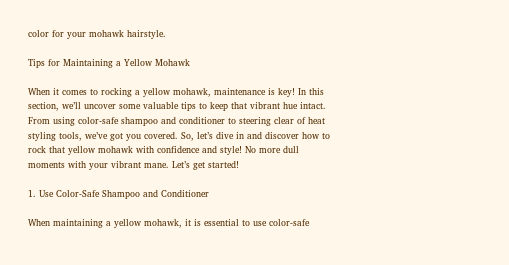color for your mohawk hairstyle.

Tips for Maintaining a Yellow Mohawk

When it comes to rocking a yellow mohawk, maintenance is key! In this section, we’ll uncover some valuable tips to keep that vibrant hue intact. From using color-safe shampoo and conditioner to steering clear of heat styling tools, we’ve got you covered. So, let’s dive in and discover how to rock that yellow mohawk with confidence and style! No more dull moments with your vibrant mane. Let’s get started!

1. Use Color-Safe Shampoo and Conditioner

When maintaining a yellow mohawk, it is essential to use color-safe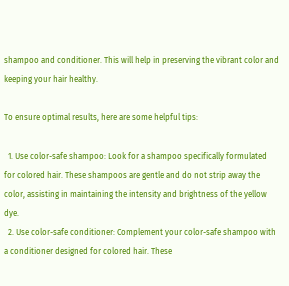shampoo and conditioner. This will help in preserving the vibrant color and keeping your hair healthy.

To ensure optimal results, here are some helpful tips:

  1. Use color-safe shampoo: Look for a shampoo specifically formulated for colored hair. These shampoos are gentle and do not strip away the color, assisting in maintaining the intensity and brightness of the yellow dye.
  2. Use color-safe conditioner: Complement your color-safe shampoo with a conditioner designed for colored hair. These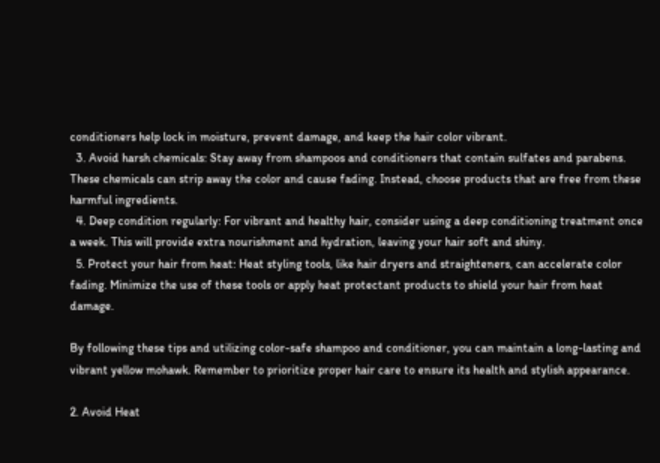conditioners help lock in moisture, prevent damage, and keep the hair color vibrant.
  3. Avoid harsh chemicals: Stay away from shampoos and conditioners that contain sulfates and parabens. These chemicals can strip away the color and cause fading. Instead, choose products that are free from these harmful ingredients.
  4. Deep condition regularly: For vibrant and healthy hair, consider using a deep conditioning treatment once a week. This will provide extra nourishment and hydration, leaving your hair soft and shiny.
  5. Protect your hair from heat: Heat styling tools, like hair dryers and straighteners, can accelerate color fading. Minimize the use of these tools or apply heat protectant products to shield your hair from heat damage.

By following these tips and utilizing color-safe shampoo and conditioner, you can maintain a long-lasting and vibrant yellow mohawk. Remember to prioritize proper hair care to ensure its health and stylish appearance.

2. Avoid Heat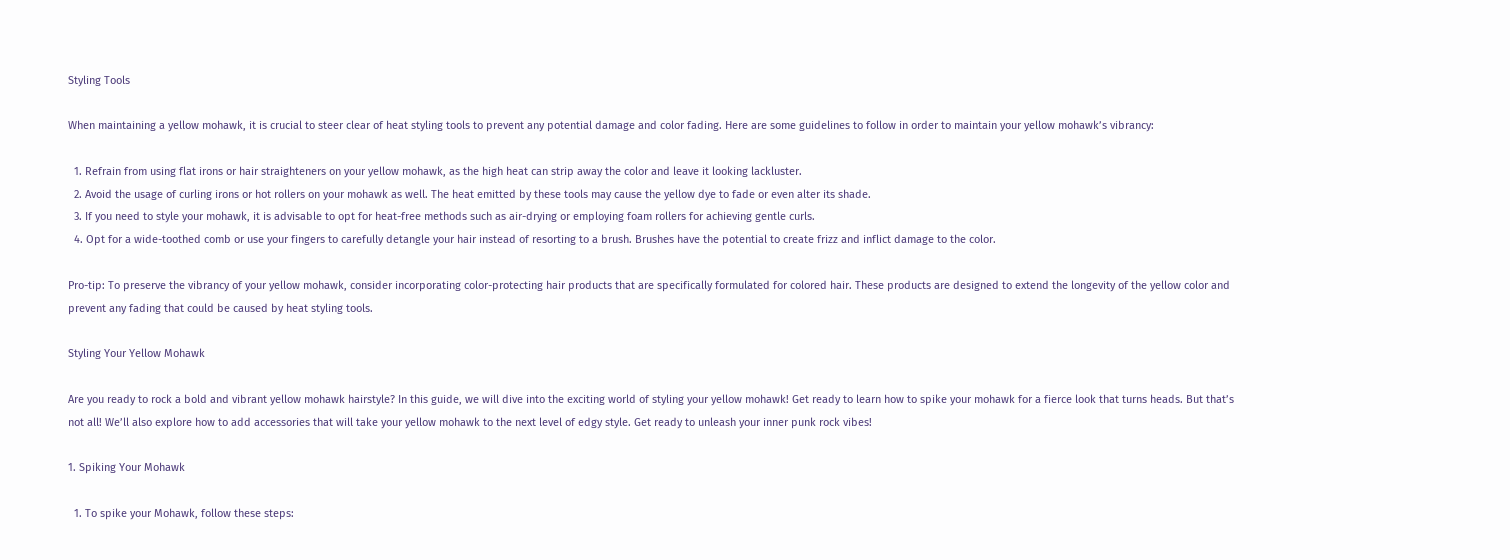Styling Tools

When maintaining a yellow mohawk, it is crucial to steer clear of heat styling tools to prevent any potential damage and color fading. Here are some guidelines to follow in order to maintain your yellow mohawk’s vibrancy:

  1. Refrain from using flat irons or hair straighteners on your yellow mohawk, as the high heat can strip away the color and leave it looking lackluster.
  2. Avoid the usage of curling irons or hot rollers on your mohawk as well. The heat emitted by these tools may cause the yellow dye to fade or even alter its shade.
  3. If you need to style your mohawk, it is advisable to opt for heat-free methods such as air-drying or employing foam rollers for achieving gentle curls.
  4. Opt for a wide-toothed comb or use your fingers to carefully detangle your hair instead of resorting to a brush. Brushes have the potential to create frizz and inflict damage to the color.

Pro-tip: To preserve the vibrancy of your yellow mohawk, consider incorporating color-protecting hair products that are specifically formulated for colored hair. These products are designed to extend the longevity of the yellow color and prevent any fading that could be caused by heat styling tools.

Styling Your Yellow Mohawk

Are you ready to rock a bold and vibrant yellow mohawk hairstyle? In this guide, we will dive into the exciting world of styling your yellow mohawk! Get ready to learn how to spike your mohawk for a fierce look that turns heads. But that’s not all! We’ll also explore how to add accessories that will take your yellow mohawk to the next level of edgy style. Get ready to unleash your inner punk rock vibes!

1. Spiking Your Mohawk

  1. To spike your Mohawk, follow these steps: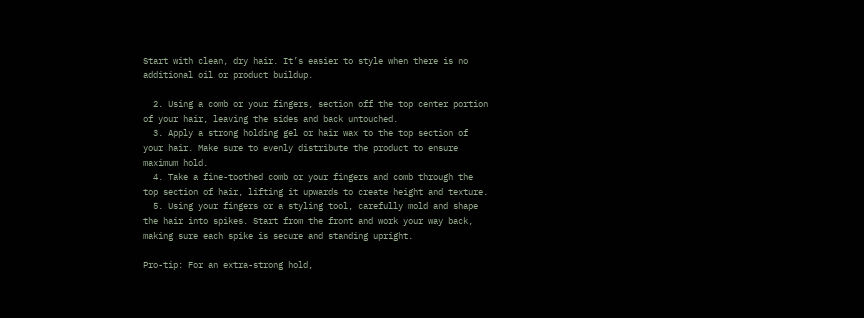Start with clean, dry hair. It’s easier to style when there is no additional oil or product buildup.

  2. Using a comb or your fingers, section off the top center portion of your hair, leaving the sides and back untouched.
  3. Apply a strong holding gel or hair wax to the top section of your hair. Make sure to evenly distribute the product to ensure maximum hold.
  4. Take a fine-toothed comb or your fingers and comb through the top section of hair, lifting it upwards to create height and texture.
  5. Using your fingers or a styling tool, carefully mold and shape the hair into spikes. Start from the front and work your way back, making sure each spike is secure and standing upright.

Pro-tip: For an extra-strong hold,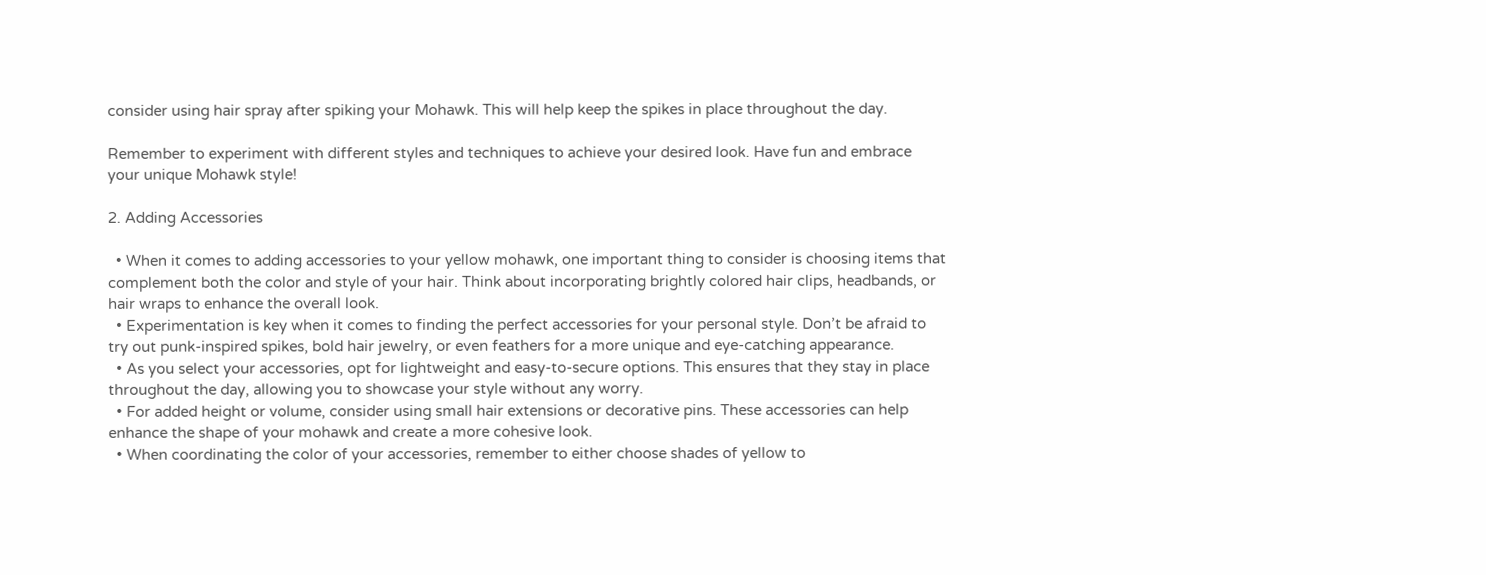consider using hair spray after spiking your Mohawk. This will help keep the spikes in place throughout the day.

Remember to experiment with different styles and techniques to achieve your desired look. Have fun and embrace your unique Mohawk style!

2. Adding Accessories

  • When it comes to adding accessories to your yellow mohawk, one important thing to consider is choosing items that complement both the color and style of your hair. Think about incorporating brightly colored hair clips, headbands, or hair wraps to enhance the overall look.
  • Experimentation is key when it comes to finding the perfect accessories for your personal style. Don’t be afraid to try out punk-inspired spikes, bold hair jewelry, or even feathers for a more unique and eye-catching appearance.
  • As you select your accessories, opt for lightweight and easy-to-secure options. This ensures that they stay in place throughout the day, allowing you to showcase your style without any worry.
  • For added height or volume, consider using small hair extensions or decorative pins. These accessories can help enhance the shape of your mohawk and create a more cohesive look.
  • When coordinating the color of your accessories, remember to either choose shades of yellow to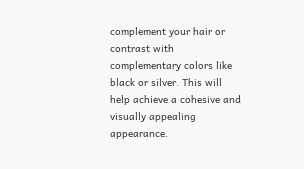complement your hair or contrast with complementary colors like black or silver. This will help achieve a cohesive and visually appealing appearance.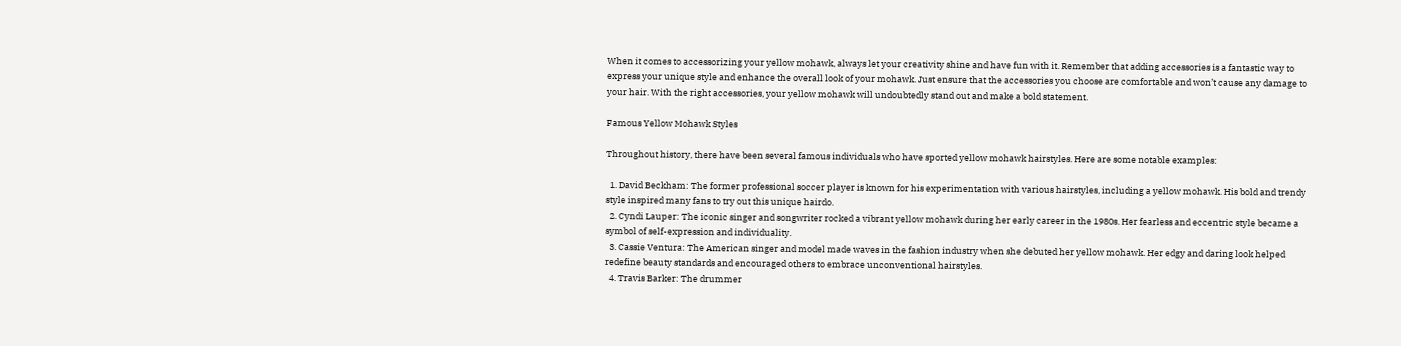When it comes to accessorizing your yellow mohawk, always let your creativity shine and have fun with it. Remember that adding accessories is a fantastic way to express your unique style and enhance the overall look of your mohawk. Just ensure that the accessories you choose are comfortable and won’t cause any damage to your hair. With the right accessories, your yellow mohawk will undoubtedly stand out and make a bold statement.

Famous Yellow Mohawk Styles

Throughout history, there have been several famous individuals who have sported yellow mohawk hairstyles. Here are some notable examples:

  1. David Beckham: The former professional soccer player is known for his experimentation with various hairstyles, including a yellow mohawk. His bold and trendy style inspired many fans to try out this unique hairdo.
  2. Cyndi Lauper: The iconic singer and songwriter rocked a vibrant yellow mohawk during her early career in the 1980s. Her fearless and eccentric style became a symbol of self-expression and individuality.
  3. Cassie Ventura: The American singer and model made waves in the fashion industry when she debuted her yellow mohawk. Her edgy and daring look helped redefine beauty standards and encouraged others to embrace unconventional hairstyles.
  4. Travis Barker: The drummer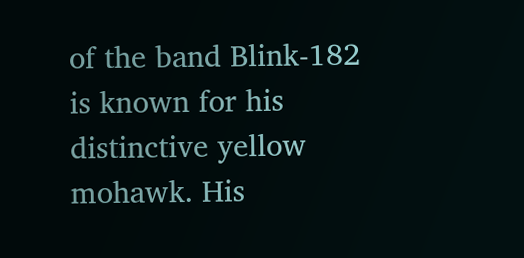of the band Blink-182 is known for his distinctive yellow mohawk. His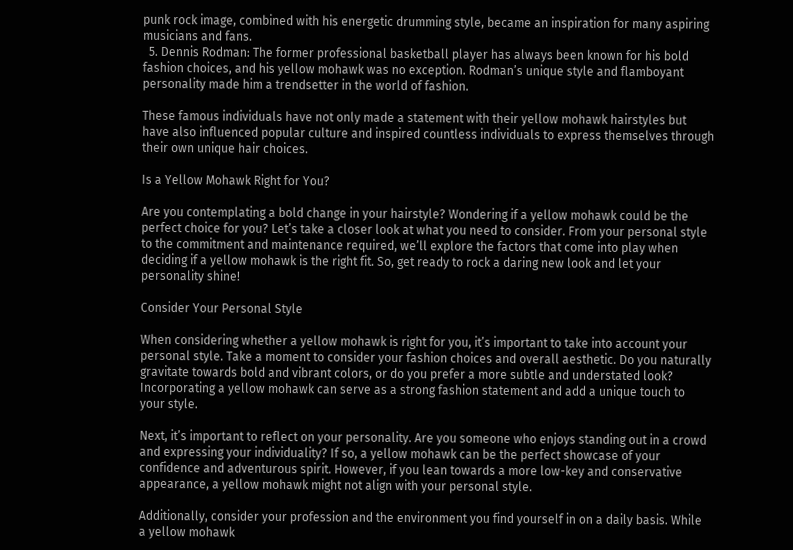punk rock image, combined with his energetic drumming style, became an inspiration for many aspiring musicians and fans.
  5. Dennis Rodman: The former professional basketball player has always been known for his bold fashion choices, and his yellow mohawk was no exception. Rodman’s unique style and flamboyant personality made him a trendsetter in the world of fashion.

These famous individuals have not only made a statement with their yellow mohawk hairstyles but have also influenced popular culture and inspired countless individuals to express themselves through their own unique hair choices.

Is a Yellow Mohawk Right for You?

Are you contemplating a bold change in your hairstyle? Wondering if a yellow mohawk could be the perfect choice for you? Let’s take a closer look at what you need to consider. From your personal style to the commitment and maintenance required, we’ll explore the factors that come into play when deciding if a yellow mohawk is the right fit. So, get ready to rock a daring new look and let your personality shine!

Consider Your Personal Style

When considering whether a yellow mohawk is right for you, it’s important to take into account your personal style. Take a moment to consider your fashion choices and overall aesthetic. Do you naturally gravitate towards bold and vibrant colors, or do you prefer a more subtle and understated look? Incorporating a yellow mohawk can serve as a strong fashion statement and add a unique touch to your style.

Next, it’s important to reflect on your personality. Are you someone who enjoys standing out in a crowd and expressing your individuality? If so, a yellow mohawk can be the perfect showcase of your confidence and adventurous spirit. However, if you lean towards a more low-key and conservative appearance, a yellow mohawk might not align with your personal style.

Additionally, consider your profession and the environment you find yourself in on a daily basis. While a yellow mohawk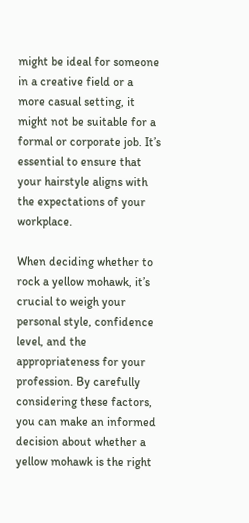might be ideal for someone in a creative field or a more casual setting, it might not be suitable for a formal or corporate job. It’s essential to ensure that your hairstyle aligns with the expectations of your workplace.

When deciding whether to rock a yellow mohawk, it’s crucial to weigh your personal style, confidence level, and the appropriateness for your profession. By carefully considering these factors, you can make an informed decision about whether a yellow mohawk is the right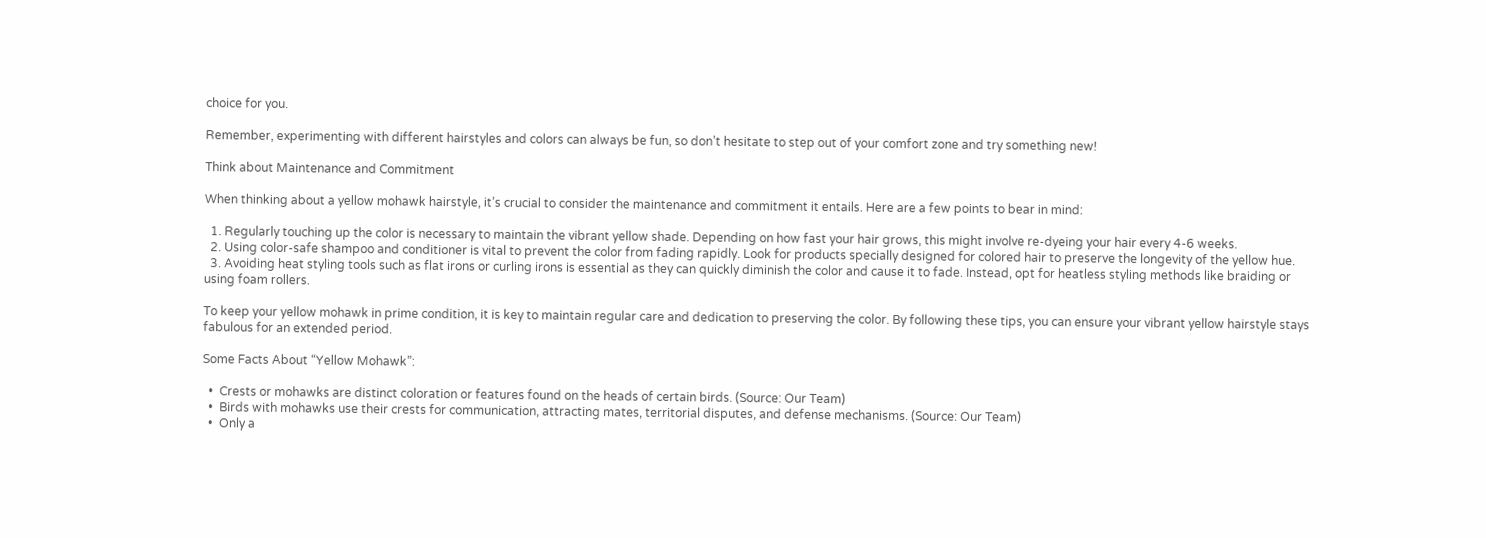choice for you.

Remember, experimenting with different hairstyles and colors can always be fun, so don’t hesitate to step out of your comfort zone and try something new!

Think about Maintenance and Commitment

When thinking about a yellow mohawk hairstyle, it’s crucial to consider the maintenance and commitment it entails. Here are a few points to bear in mind:

  1. Regularly touching up the color is necessary to maintain the vibrant yellow shade. Depending on how fast your hair grows, this might involve re-dyeing your hair every 4-6 weeks.
  2. Using color-safe shampoo and conditioner is vital to prevent the color from fading rapidly. Look for products specially designed for colored hair to preserve the longevity of the yellow hue.
  3. Avoiding heat styling tools such as flat irons or curling irons is essential as they can quickly diminish the color and cause it to fade. Instead, opt for heatless styling methods like braiding or using foam rollers.

To keep your yellow mohawk in prime condition, it is key to maintain regular care and dedication to preserving the color. By following these tips, you can ensure your vibrant yellow hairstyle stays fabulous for an extended period.

Some Facts About “Yellow Mohawk”:

  •  Crests or mohawks are distinct coloration or features found on the heads of certain birds. (Source: Our Team)
  •  Birds with mohawks use their crests for communication, attracting mates, territorial disputes, and defense mechanisms. (Source: Our Team)
  •  Only a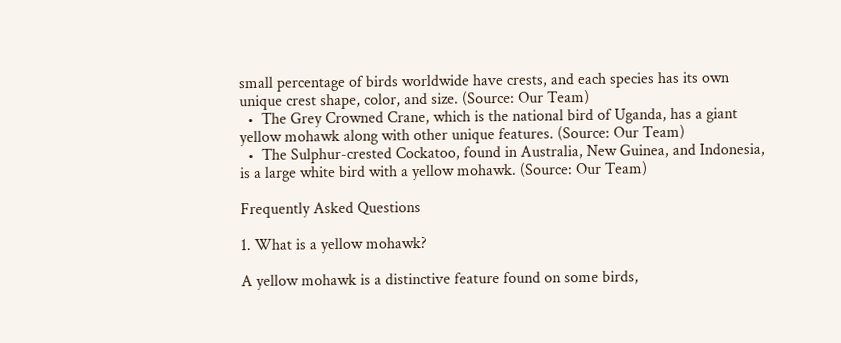small percentage of birds worldwide have crests, and each species has its own unique crest shape, color, and size. (Source: Our Team)
  •  The Grey Crowned Crane, which is the national bird of Uganda, has a giant yellow mohawk along with other unique features. (Source: Our Team)
  •  The Sulphur-crested Cockatoo, found in Australia, New Guinea, and Indonesia, is a large white bird with a yellow mohawk. (Source: Our Team)

Frequently Asked Questions

1. What is a yellow mohawk?

A yellow mohawk is a distinctive feature found on some birds,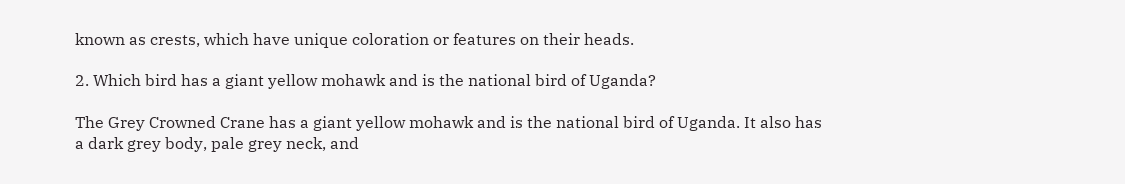known as crests, which have unique coloration or features on their heads.

2. Which bird has a giant yellow mohawk and is the national bird of Uganda?

The Grey Crowned Crane has a giant yellow mohawk and is the national bird of Uganda. It also has a dark grey body, pale grey neck, and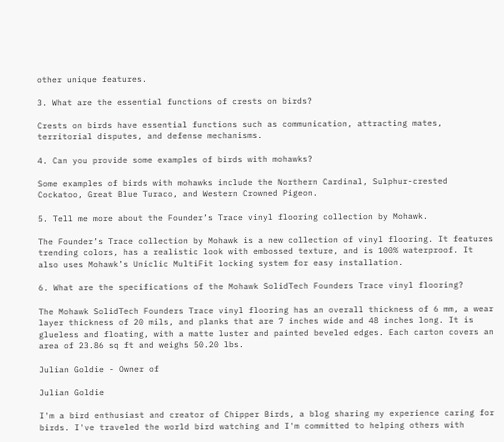other unique features.

3. What are the essential functions of crests on birds?

Crests on birds have essential functions such as communication, attracting mates, territorial disputes, and defense mechanisms.

4. Can you provide some examples of birds with mohawks?

Some examples of birds with mohawks include the Northern Cardinal, Sulphur-crested Cockatoo, Great Blue Turaco, and Western Crowned Pigeon.

5. Tell me more about the Founder’s Trace vinyl flooring collection by Mohawk.

The Founder’s Trace collection by Mohawk is a new collection of vinyl flooring. It features trending colors, has a realistic look with embossed texture, and is 100% waterproof. It also uses Mohawk’s Uniclic MultiFit locking system for easy installation.

6. What are the specifications of the Mohawk SolidTech Founders Trace vinyl flooring?

The Mohawk SolidTech Founders Trace vinyl flooring has an overall thickness of 6 mm, a wear layer thickness of 20 mils, and planks that are 7 inches wide and 48 inches long. It is glueless and floating, with a matte luster and painted beveled edges. Each carton covers an area of 23.86 sq ft and weighs 50.20 lbs.

Julian Goldie - Owner of

Julian Goldie

I'm a bird enthusiast and creator of Chipper Birds, a blog sharing my experience caring for birds. I've traveled the world bird watching and I'm committed to helping others with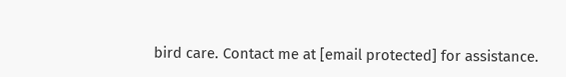bird care. Contact me at [email protected] for assistance.